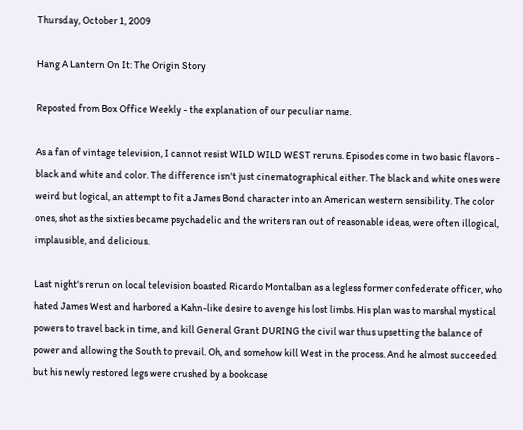Thursday, October 1, 2009

Hang A Lantern On It: The Origin Story

Reposted from Box Office Weekly - the explanation of our peculiar name.

As a fan of vintage television, I cannot resist WILD WILD WEST reruns. Episodes come in two basic flavors - black and white and color. The difference isn't just cinematographical either. The black and white ones were weird but logical, an attempt to fit a James Bond character into an American western sensibility. The color ones, shot as the sixties became psychadelic and the writers ran out of reasonable ideas, were often illogical, implausible, and delicious.

Last night's rerun on local television boasted Ricardo Montalban as a legless former confederate officer, who hated James West and harbored a Kahn-like desire to avenge his lost limbs. His plan was to marshal mystical powers to travel back in time, and kill General Grant DURING the civil war thus upsetting the balance of power and allowing the South to prevail. Oh, and somehow kill West in the process. And he almost succeeded but his newly restored legs were crushed by a bookcase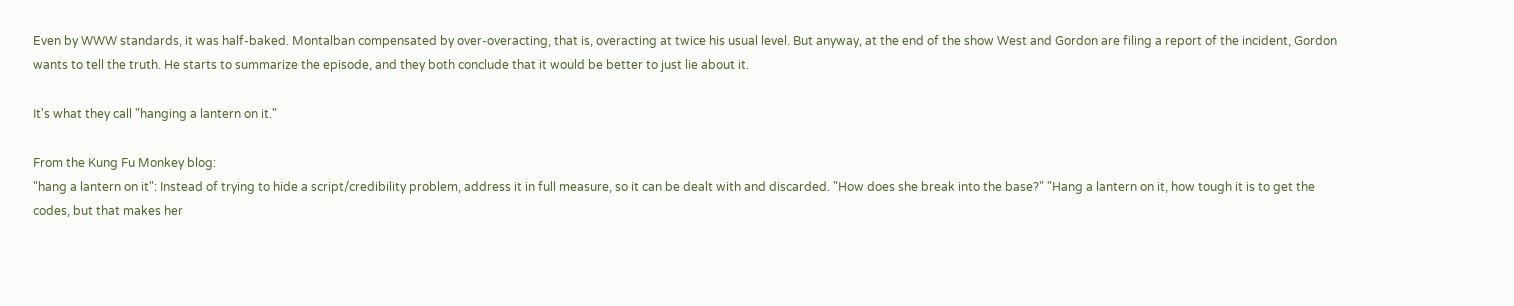Even by WWW standards, it was half-baked. Montalban compensated by over-overacting, that is, overacting at twice his usual level. But anyway, at the end of the show West and Gordon are filing a report of the incident, Gordon wants to tell the truth. He starts to summarize the episode, and they both conclude that it would be better to just lie about it.

It's what they call "hanging a lantern on it."

From the Kung Fu Monkey blog:
"hang a lantern on it": Instead of trying to hide a script/credibility problem, address it in full measure, so it can be dealt with and discarded. "How does she break into the base?" "Hang a lantern on it, how tough it is to get the codes, but that makes her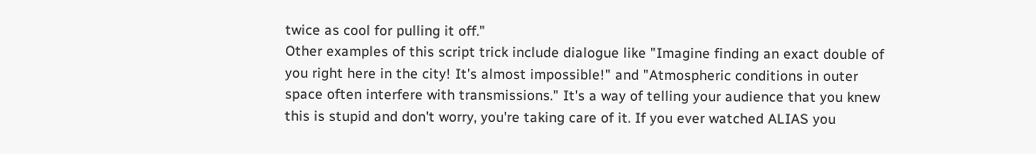twice as cool for pulling it off."
Other examples of this script trick include dialogue like "Imagine finding an exact double of you right here in the city! It's almost impossible!" and "Atmospheric conditions in outer space often interfere with transmissions." It's a way of telling your audience that you knew this is stupid and don't worry, you're taking care of it. If you ever watched ALIAS you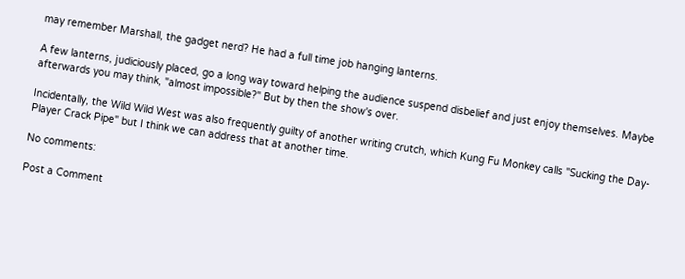may remember Marshall, the gadget nerd? He had a full time job hanging lanterns.

A few lanterns, judiciously placed, go a long way toward helping the audience suspend disbelief and just enjoy themselves. Maybe afterwards you may think, "almost impossible?" But by then the show's over.

Incidentally, the Wild Wild West was also frequently guilty of another writing crutch, which Kung Fu Monkey calls "Sucking the Day-Player Crack Pipe" but I think we can address that at another time.

No comments:

Post a Comment